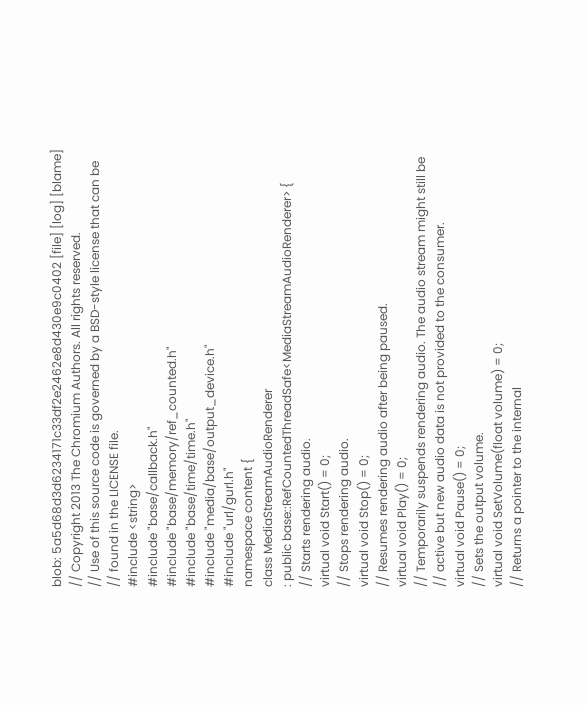blob: 5a5d68d3d6234171c33df2e2462e8d430e9c0402 [file] [log] [blame]
// Copyright 2013 The Chromium Authors. All rights reserved.
// Use of this source code is governed by a BSD-style license that can be
// found in the LICENSE file.
#include <string>
#include "base/callback.h"
#include "base/memory/ref_counted.h"
#include "base/time/time.h"
#include "media/base/output_device.h"
#include "url/gurl.h"
namespace content {
class MediaStreamAudioRenderer
: public base::RefCountedThreadSafe<MediaStreamAudioRenderer> {
// Starts rendering audio.
virtual void Start() = 0;
// Stops rendering audio.
virtual void Stop() = 0;
// Resumes rendering audio after being paused.
virtual void Play() = 0;
// Temporarily suspends rendering audio. The audio stream might still be
// active but new audio data is not provided to the consumer.
virtual void Pause() = 0;
// Sets the output volume.
virtual void SetVolume(float volume) = 0;
// Returns a pointer to the internal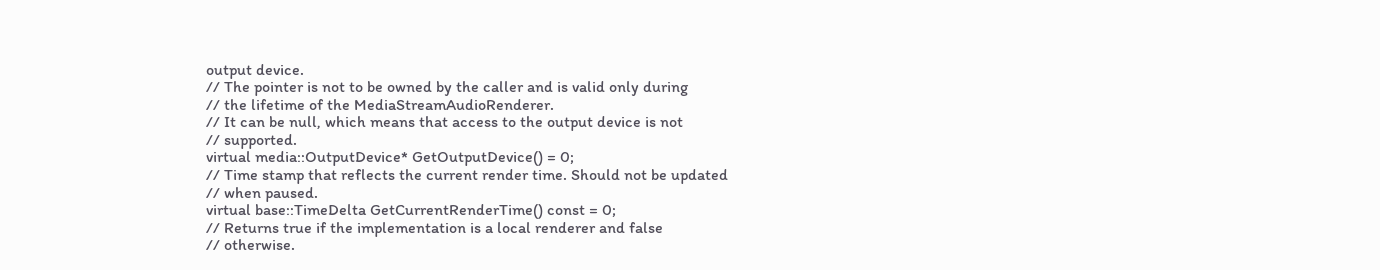output device.
// The pointer is not to be owned by the caller and is valid only during
// the lifetime of the MediaStreamAudioRenderer.
// It can be null, which means that access to the output device is not
// supported.
virtual media::OutputDevice* GetOutputDevice() = 0;
// Time stamp that reflects the current render time. Should not be updated
// when paused.
virtual base::TimeDelta GetCurrentRenderTime() const = 0;
// Returns true if the implementation is a local renderer and false
// otherwise.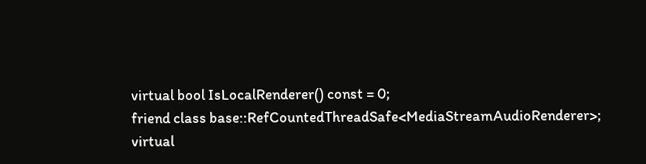virtual bool IsLocalRenderer() const = 0;
friend class base::RefCountedThreadSafe<MediaStreamAudioRenderer>;
virtual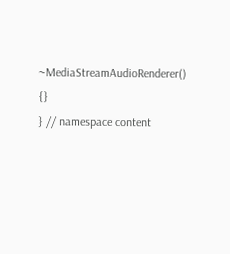~MediaStreamAudioRenderer() {}
} // namespace content